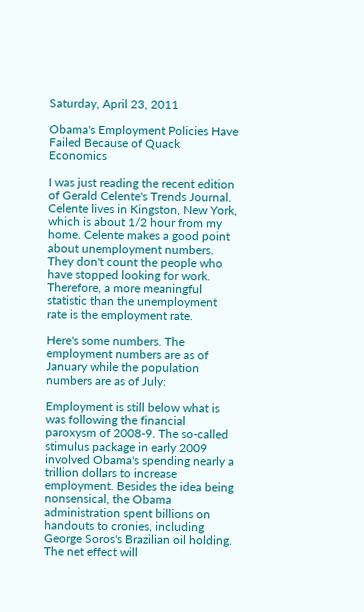Saturday, April 23, 2011

Obama's Employment Policies Have Failed Because of Quack Economics

I was just reading the recent edition of Gerald Celente's Trends Journal. Celente lives in Kingston, New York, which is about 1/2 hour from my home. Celente makes a good point about unemployment numbers. They don't count the people who have stopped looking for work. Therefore, a more meaningful statistic than the unemployment rate is the employment rate.

Here's some numbers. The employment numbers are as of January while the population numbers are as of July:

Employment is still below what is was following the financial paroxysm of 2008-9. The so-called stimulus package in early 2009 involved Obama's spending nearly a trillion dollars to increase employment. Besides the idea being nonsensical, the Obama administration spent billions on handouts to cronies, including George Soros's Brazilian oil holding. The net effect will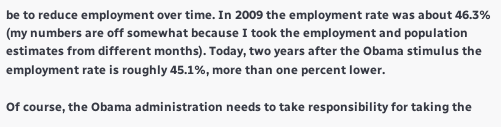be to reduce employment over time. In 2009 the employment rate was about 46.3% (my numbers are off somewhat because I took the employment and population estimates from different months). Today, two years after the Obama stimulus the employment rate is roughly 45.1%, more than one percent lower.

Of course, the Obama administration needs to take responsibility for taking the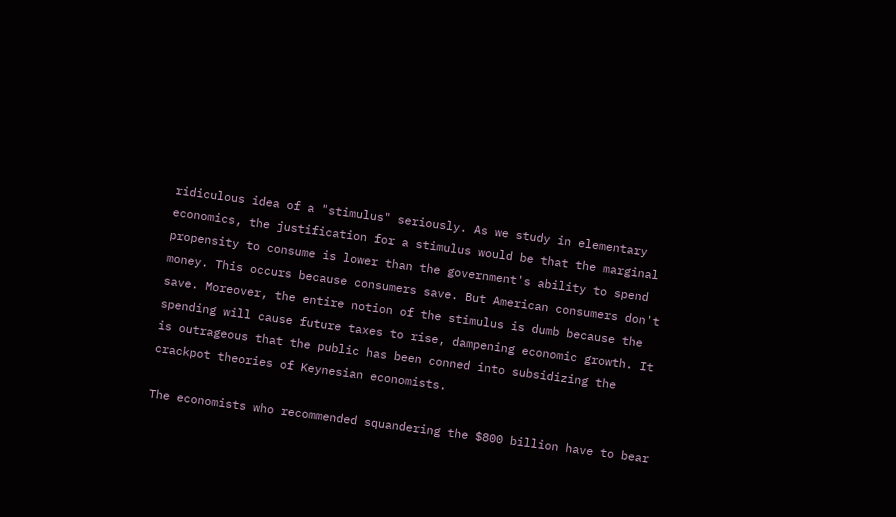ridiculous idea of a "stimulus" seriously. As we study in elementary economics, the justification for a stimulus would be that the marginal propensity to consume is lower than the government's ability to spend money. This occurs because consumers save. But American consumers don't save. Moreover, the entire notion of the stimulus is dumb because the spending will cause future taxes to rise, dampening economic growth. It is outrageous that the public has been conned into subsidizing the crackpot theories of Keynesian economists.

The economists who recommended squandering the $800 billion have to bear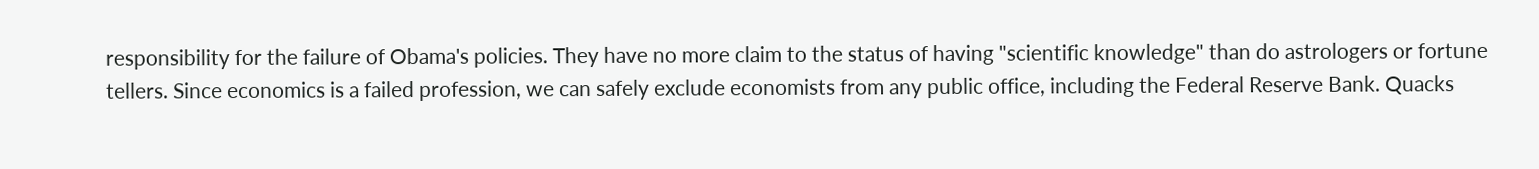responsibility for the failure of Obama's policies. They have no more claim to the status of having "scientific knowledge" than do astrologers or fortune tellers. Since economics is a failed profession, we can safely exclude economists from any public office, including the Federal Reserve Bank. Quacks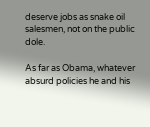deserve jobs as snake oil salesmen, not on the public dole.

As far as Obama, whatever absurd policies he and his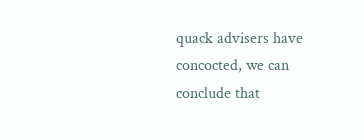quack advisers have concocted, we can conclude that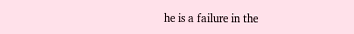he is a failure in the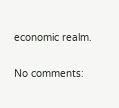economic realm.

No comments: